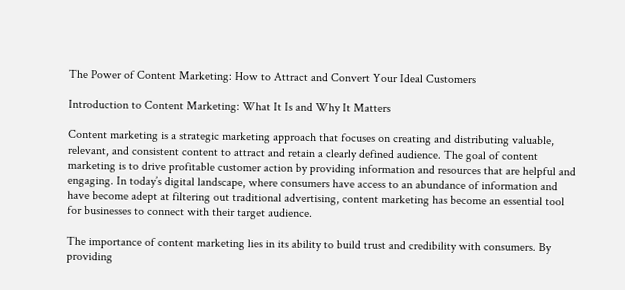The Power of Content Marketing: How to Attract and Convert Your Ideal Customers

Introduction to Content Marketing: What It Is and Why It Matters

Content marketing is a strategic marketing approach that focuses on creating and distributing valuable, relevant, and consistent content to attract and retain a clearly defined audience. The goal of content marketing is to drive profitable customer action by providing information and resources that are helpful and engaging. In today’s digital landscape, where consumers have access to an abundance of information and have become adept at filtering out traditional advertising, content marketing has become an essential tool for businesses to connect with their target audience.

The importance of content marketing lies in its ability to build trust and credibility with consumers. By providing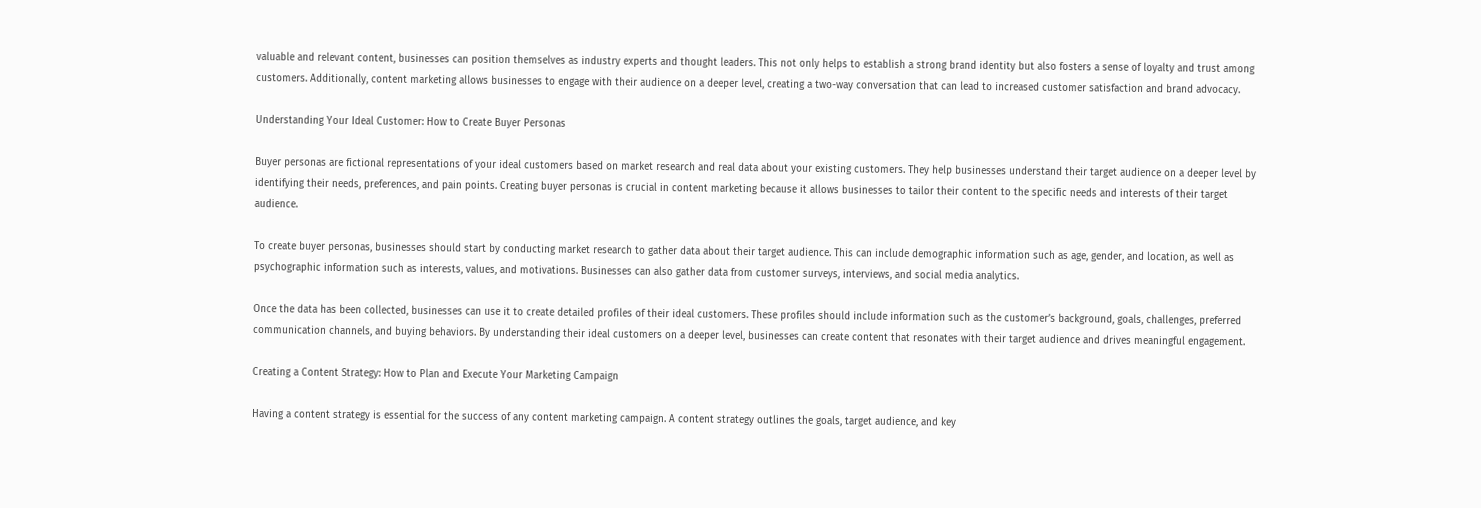valuable and relevant content, businesses can position themselves as industry experts and thought leaders. This not only helps to establish a strong brand identity but also fosters a sense of loyalty and trust among customers. Additionally, content marketing allows businesses to engage with their audience on a deeper level, creating a two-way conversation that can lead to increased customer satisfaction and brand advocacy.

Understanding Your Ideal Customer: How to Create Buyer Personas

Buyer personas are fictional representations of your ideal customers based on market research and real data about your existing customers. They help businesses understand their target audience on a deeper level by identifying their needs, preferences, and pain points. Creating buyer personas is crucial in content marketing because it allows businesses to tailor their content to the specific needs and interests of their target audience.

To create buyer personas, businesses should start by conducting market research to gather data about their target audience. This can include demographic information such as age, gender, and location, as well as psychographic information such as interests, values, and motivations. Businesses can also gather data from customer surveys, interviews, and social media analytics.

Once the data has been collected, businesses can use it to create detailed profiles of their ideal customers. These profiles should include information such as the customer’s background, goals, challenges, preferred communication channels, and buying behaviors. By understanding their ideal customers on a deeper level, businesses can create content that resonates with their target audience and drives meaningful engagement.

Creating a Content Strategy: How to Plan and Execute Your Marketing Campaign

Having a content strategy is essential for the success of any content marketing campaign. A content strategy outlines the goals, target audience, and key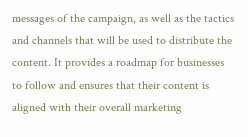messages of the campaign, as well as the tactics and channels that will be used to distribute the content. It provides a roadmap for businesses to follow and ensures that their content is aligned with their overall marketing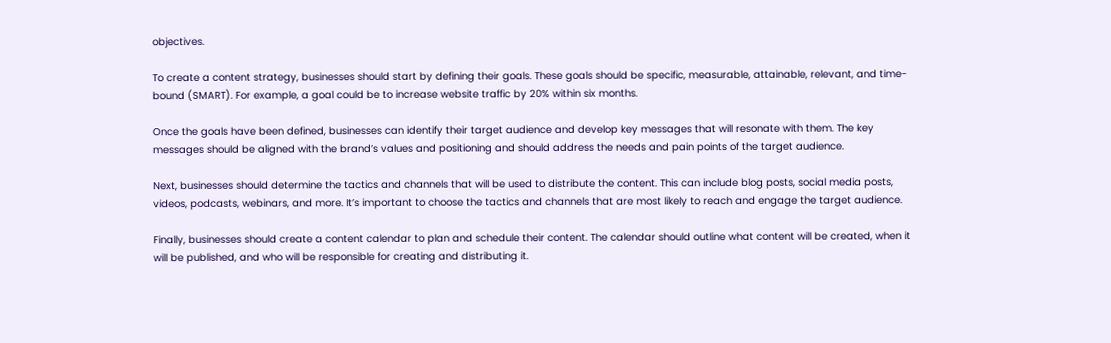objectives.

To create a content strategy, businesses should start by defining their goals. These goals should be specific, measurable, attainable, relevant, and time-bound (SMART). For example, a goal could be to increase website traffic by 20% within six months.

Once the goals have been defined, businesses can identify their target audience and develop key messages that will resonate with them. The key messages should be aligned with the brand’s values and positioning and should address the needs and pain points of the target audience.

Next, businesses should determine the tactics and channels that will be used to distribute the content. This can include blog posts, social media posts, videos, podcasts, webinars, and more. It’s important to choose the tactics and channels that are most likely to reach and engage the target audience.

Finally, businesses should create a content calendar to plan and schedule their content. The calendar should outline what content will be created, when it will be published, and who will be responsible for creating and distributing it.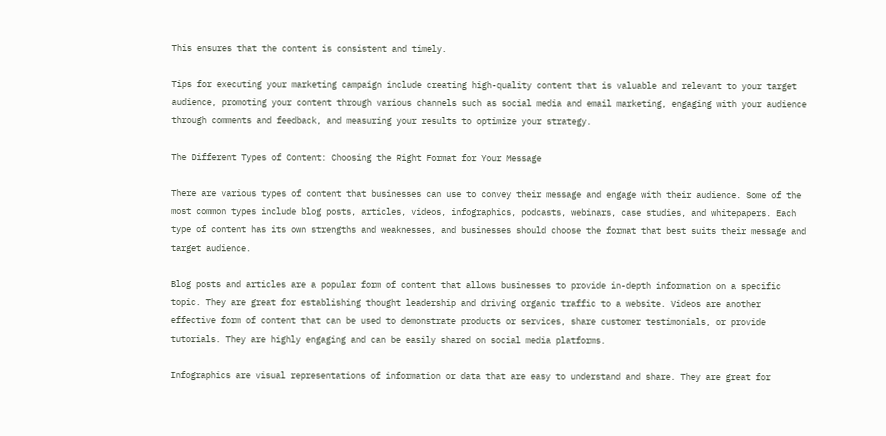This ensures that the content is consistent and timely.

Tips for executing your marketing campaign include creating high-quality content that is valuable and relevant to your target audience, promoting your content through various channels such as social media and email marketing, engaging with your audience through comments and feedback, and measuring your results to optimize your strategy.

The Different Types of Content: Choosing the Right Format for Your Message

There are various types of content that businesses can use to convey their message and engage with their audience. Some of the most common types include blog posts, articles, videos, infographics, podcasts, webinars, case studies, and whitepapers. Each type of content has its own strengths and weaknesses, and businesses should choose the format that best suits their message and target audience.

Blog posts and articles are a popular form of content that allows businesses to provide in-depth information on a specific topic. They are great for establishing thought leadership and driving organic traffic to a website. Videos are another effective form of content that can be used to demonstrate products or services, share customer testimonials, or provide tutorials. They are highly engaging and can be easily shared on social media platforms.

Infographics are visual representations of information or data that are easy to understand and share. They are great for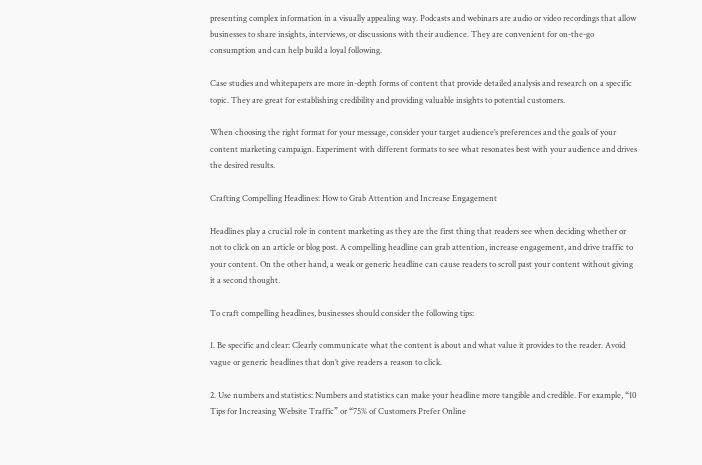presenting complex information in a visually appealing way. Podcasts and webinars are audio or video recordings that allow businesses to share insights, interviews, or discussions with their audience. They are convenient for on-the-go consumption and can help build a loyal following.

Case studies and whitepapers are more in-depth forms of content that provide detailed analysis and research on a specific topic. They are great for establishing credibility and providing valuable insights to potential customers.

When choosing the right format for your message, consider your target audience’s preferences and the goals of your content marketing campaign. Experiment with different formats to see what resonates best with your audience and drives the desired results.

Crafting Compelling Headlines: How to Grab Attention and Increase Engagement

Headlines play a crucial role in content marketing as they are the first thing that readers see when deciding whether or not to click on an article or blog post. A compelling headline can grab attention, increase engagement, and drive traffic to your content. On the other hand, a weak or generic headline can cause readers to scroll past your content without giving it a second thought.

To craft compelling headlines, businesses should consider the following tips:

1. Be specific and clear: Clearly communicate what the content is about and what value it provides to the reader. Avoid vague or generic headlines that don’t give readers a reason to click.

2. Use numbers and statistics: Numbers and statistics can make your headline more tangible and credible. For example, “10 Tips for Increasing Website Traffic” or “75% of Customers Prefer Online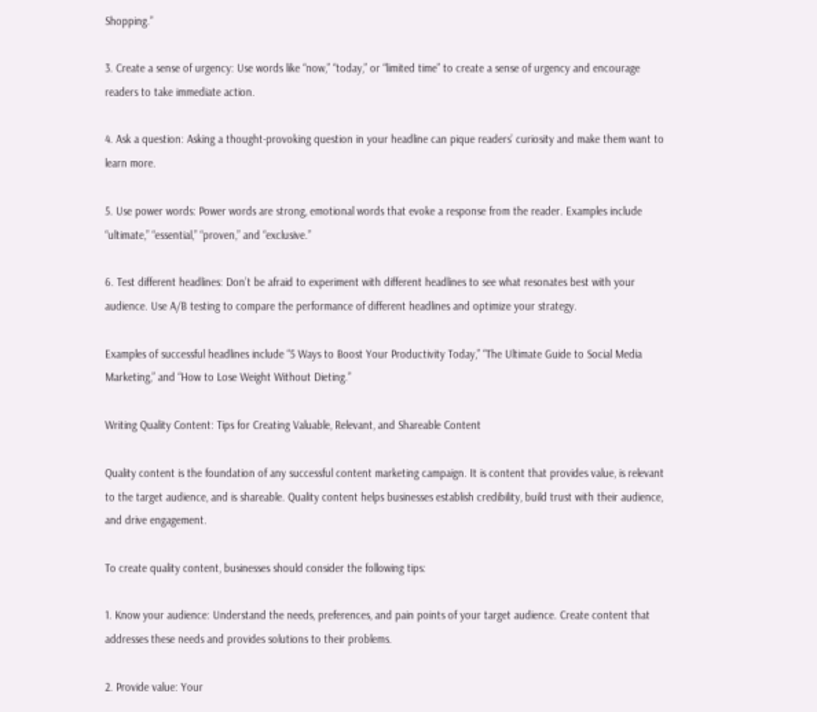Shopping.”

3. Create a sense of urgency: Use words like “now,” “today,” or “limited time” to create a sense of urgency and encourage readers to take immediate action.

4. Ask a question: Asking a thought-provoking question in your headline can pique readers’ curiosity and make them want to learn more.

5. Use power words: Power words are strong, emotional words that evoke a response from the reader. Examples include “ultimate,” “essential,” “proven,” and “exclusive.”

6. Test different headlines: Don’t be afraid to experiment with different headlines to see what resonates best with your audience. Use A/B testing to compare the performance of different headlines and optimize your strategy.

Examples of successful headlines include “5 Ways to Boost Your Productivity Today,” “The Ultimate Guide to Social Media Marketing,” and “How to Lose Weight Without Dieting.”

Writing Quality Content: Tips for Creating Valuable, Relevant, and Shareable Content

Quality content is the foundation of any successful content marketing campaign. It is content that provides value, is relevant to the target audience, and is shareable. Quality content helps businesses establish credibility, build trust with their audience, and drive engagement.

To create quality content, businesses should consider the following tips:

1. Know your audience: Understand the needs, preferences, and pain points of your target audience. Create content that addresses these needs and provides solutions to their problems.

2. Provide value: Your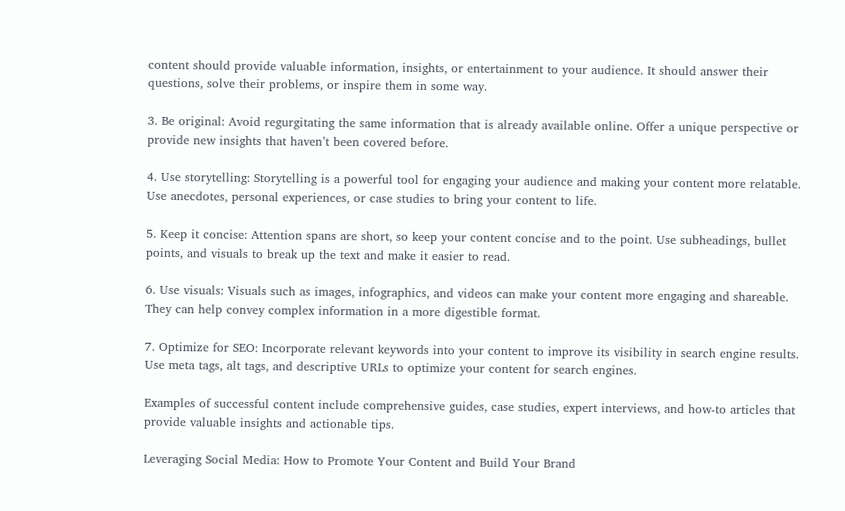content should provide valuable information, insights, or entertainment to your audience. It should answer their questions, solve their problems, or inspire them in some way.

3. Be original: Avoid regurgitating the same information that is already available online. Offer a unique perspective or provide new insights that haven’t been covered before.

4. Use storytelling: Storytelling is a powerful tool for engaging your audience and making your content more relatable. Use anecdotes, personal experiences, or case studies to bring your content to life.

5. Keep it concise: Attention spans are short, so keep your content concise and to the point. Use subheadings, bullet points, and visuals to break up the text and make it easier to read.

6. Use visuals: Visuals such as images, infographics, and videos can make your content more engaging and shareable. They can help convey complex information in a more digestible format.

7. Optimize for SEO: Incorporate relevant keywords into your content to improve its visibility in search engine results. Use meta tags, alt tags, and descriptive URLs to optimize your content for search engines.

Examples of successful content include comprehensive guides, case studies, expert interviews, and how-to articles that provide valuable insights and actionable tips.

Leveraging Social Media: How to Promote Your Content and Build Your Brand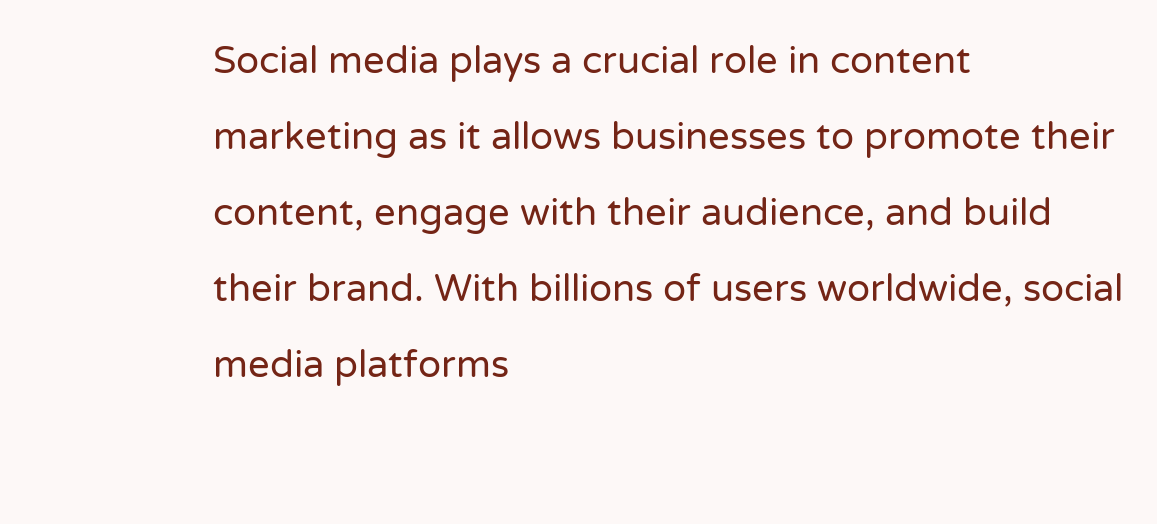Social media plays a crucial role in content marketing as it allows businesses to promote their content, engage with their audience, and build their brand. With billions of users worldwide, social media platforms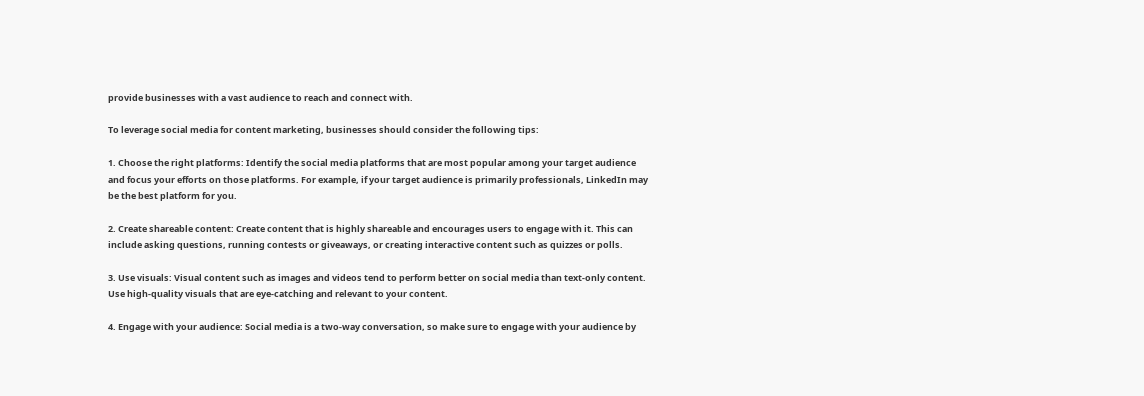provide businesses with a vast audience to reach and connect with.

To leverage social media for content marketing, businesses should consider the following tips:

1. Choose the right platforms: Identify the social media platforms that are most popular among your target audience and focus your efforts on those platforms. For example, if your target audience is primarily professionals, LinkedIn may be the best platform for you.

2. Create shareable content: Create content that is highly shareable and encourages users to engage with it. This can include asking questions, running contests or giveaways, or creating interactive content such as quizzes or polls.

3. Use visuals: Visual content such as images and videos tend to perform better on social media than text-only content. Use high-quality visuals that are eye-catching and relevant to your content.

4. Engage with your audience: Social media is a two-way conversation, so make sure to engage with your audience by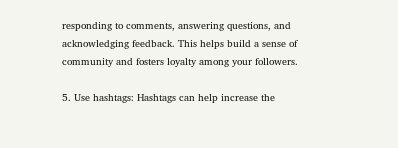responding to comments, answering questions, and acknowledging feedback. This helps build a sense of community and fosters loyalty among your followers.

5. Use hashtags: Hashtags can help increase the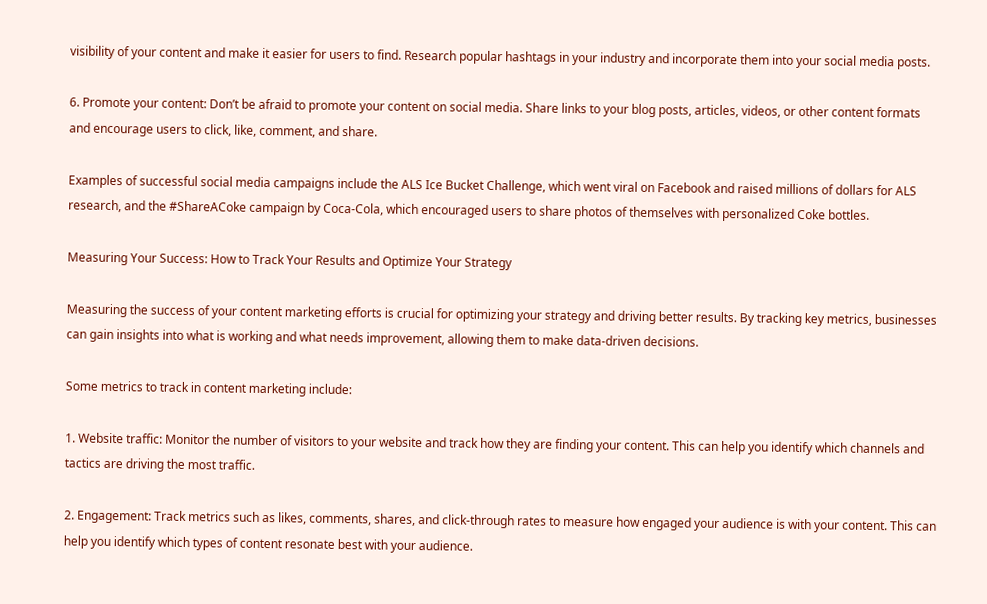visibility of your content and make it easier for users to find. Research popular hashtags in your industry and incorporate them into your social media posts.

6. Promote your content: Don’t be afraid to promote your content on social media. Share links to your blog posts, articles, videos, or other content formats and encourage users to click, like, comment, and share.

Examples of successful social media campaigns include the ALS Ice Bucket Challenge, which went viral on Facebook and raised millions of dollars for ALS research, and the #ShareACoke campaign by Coca-Cola, which encouraged users to share photos of themselves with personalized Coke bottles.

Measuring Your Success: How to Track Your Results and Optimize Your Strategy

Measuring the success of your content marketing efforts is crucial for optimizing your strategy and driving better results. By tracking key metrics, businesses can gain insights into what is working and what needs improvement, allowing them to make data-driven decisions.

Some metrics to track in content marketing include:

1. Website traffic: Monitor the number of visitors to your website and track how they are finding your content. This can help you identify which channels and tactics are driving the most traffic.

2. Engagement: Track metrics such as likes, comments, shares, and click-through rates to measure how engaged your audience is with your content. This can help you identify which types of content resonate best with your audience.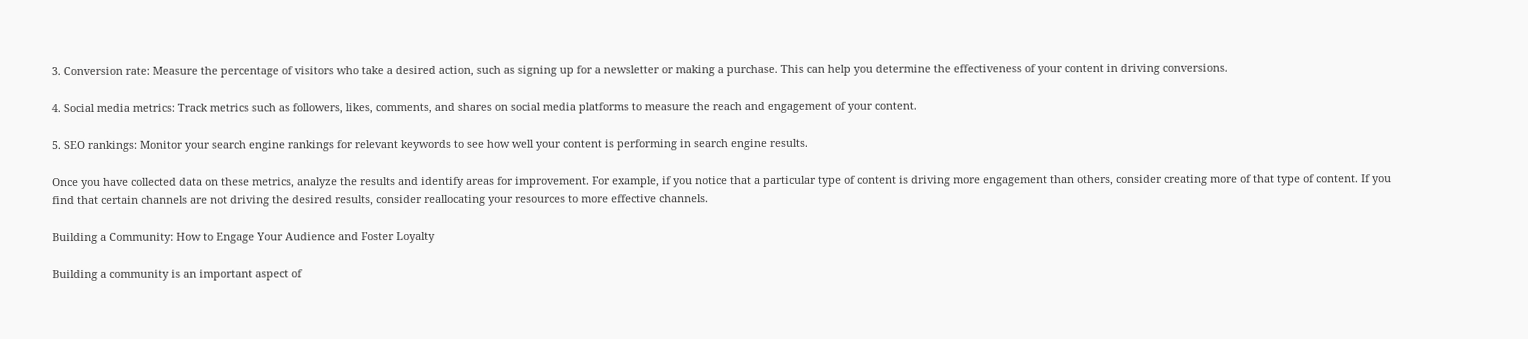3. Conversion rate: Measure the percentage of visitors who take a desired action, such as signing up for a newsletter or making a purchase. This can help you determine the effectiveness of your content in driving conversions.

4. Social media metrics: Track metrics such as followers, likes, comments, and shares on social media platforms to measure the reach and engagement of your content.

5. SEO rankings: Monitor your search engine rankings for relevant keywords to see how well your content is performing in search engine results.

Once you have collected data on these metrics, analyze the results and identify areas for improvement. For example, if you notice that a particular type of content is driving more engagement than others, consider creating more of that type of content. If you find that certain channels are not driving the desired results, consider reallocating your resources to more effective channels.

Building a Community: How to Engage Your Audience and Foster Loyalty

Building a community is an important aspect of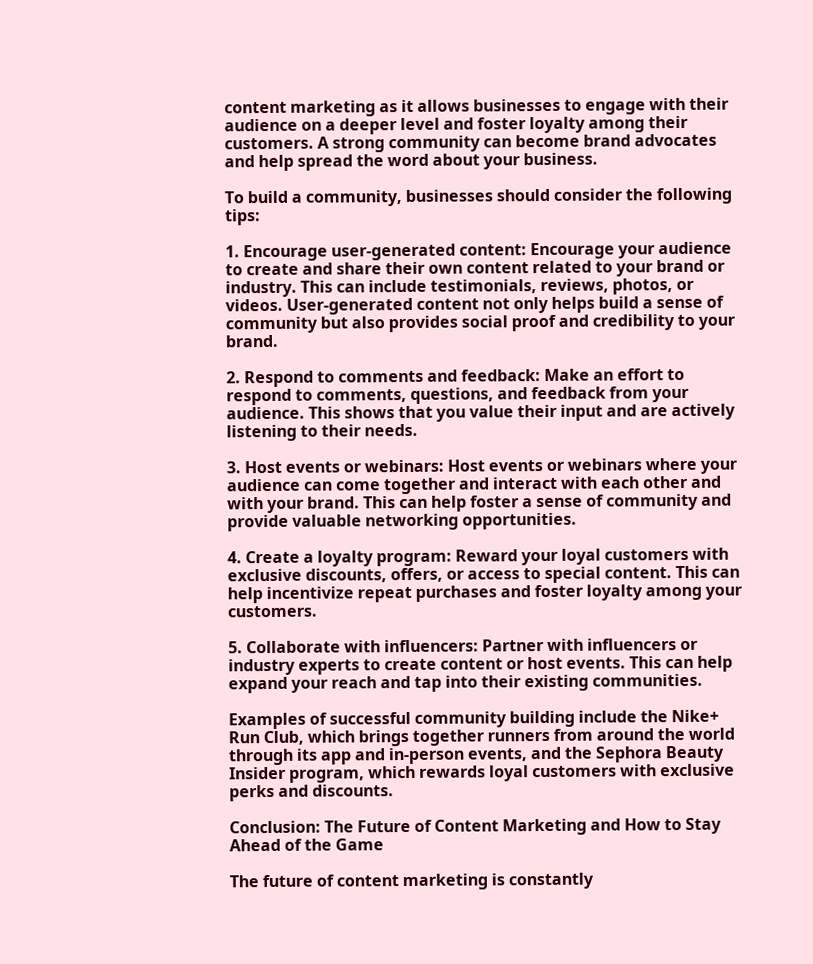content marketing as it allows businesses to engage with their audience on a deeper level and foster loyalty among their customers. A strong community can become brand advocates and help spread the word about your business.

To build a community, businesses should consider the following tips:

1. Encourage user-generated content: Encourage your audience to create and share their own content related to your brand or industry. This can include testimonials, reviews, photos, or videos. User-generated content not only helps build a sense of community but also provides social proof and credibility to your brand.

2. Respond to comments and feedback: Make an effort to respond to comments, questions, and feedback from your audience. This shows that you value their input and are actively listening to their needs.

3. Host events or webinars: Host events or webinars where your audience can come together and interact with each other and with your brand. This can help foster a sense of community and provide valuable networking opportunities.

4. Create a loyalty program: Reward your loyal customers with exclusive discounts, offers, or access to special content. This can help incentivize repeat purchases and foster loyalty among your customers.

5. Collaborate with influencers: Partner with influencers or industry experts to create content or host events. This can help expand your reach and tap into their existing communities.

Examples of successful community building include the Nike+ Run Club, which brings together runners from around the world through its app and in-person events, and the Sephora Beauty Insider program, which rewards loyal customers with exclusive perks and discounts.

Conclusion: The Future of Content Marketing and How to Stay Ahead of the Game

The future of content marketing is constantly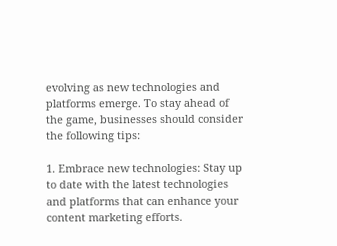evolving as new technologies and platforms emerge. To stay ahead of the game, businesses should consider the following tips:

1. Embrace new technologies: Stay up to date with the latest technologies and platforms that can enhance your content marketing efforts.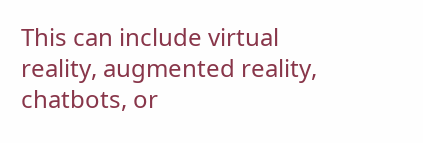This can include virtual reality, augmented reality, chatbots, or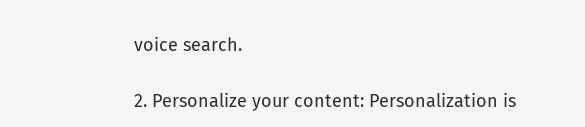voice search.

2. Personalize your content: Personalization is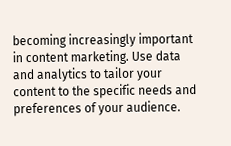becoming increasingly important in content marketing. Use data and analytics to tailor your content to the specific needs and preferences of your audience.